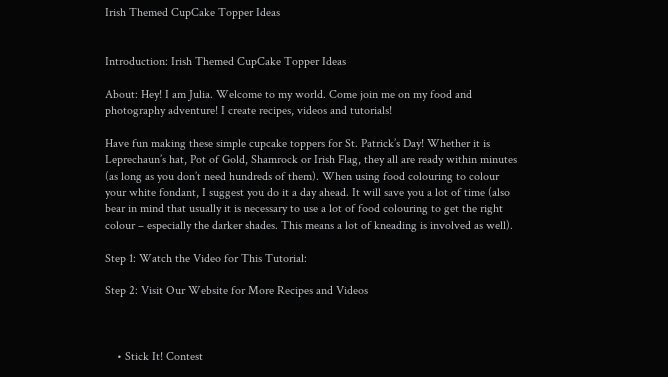Irish Themed CupCake Topper Ideas


Introduction: Irish Themed CupCake Topper Ideas

About: Hey! I am Julia. Welcome to my world. Come join me on my food and photography adventure! I create recipes, videos and tutorials!

Have fun making these simple cupcake toppers for St. Patrick’s Day! Whether it is Leprechaun’s hat, Pot of Gold, Shamrock or Irish Flag, they all are ready within minutes (as long as you don’t need hundreds of them). When using food colouring to colour your white fondant, I suggest you do it a day ahead. It will save you a lot of time (also bear in mind that usually it is necessary to use a lot of food colouring to get the right colour – especially the darker shades. This means a lot of kneading is involved as well).

Step 1: Watch the Video for This Tutorial:

Step 2: Visit Our Website for More Recipes and Videos



    • Stick It! Contest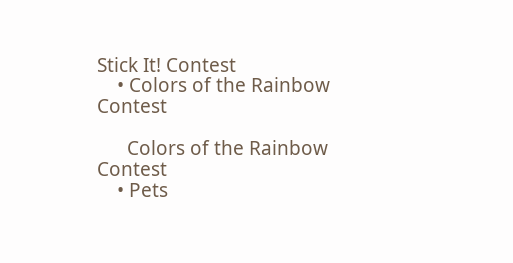Stick It! Contest
    • Colors of the Rainbow Contest

      Colors of the Rainbow Contest
    • Pets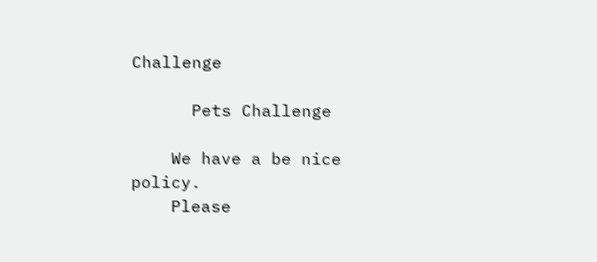Challenge

      Pets Challenge

    We have a be nice policy.
    Please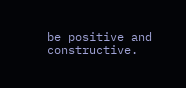be positive and constructive.